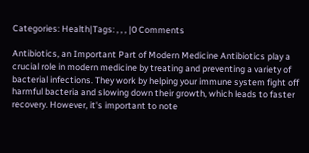Categories: Health|Tags: , , , |0 Comments

Antibiotics, an Important Part of Modern Medicine Antibiotics play a crucial role in modern medicine by treating and preventing a variety of bacterial infections. They work by helping your immune system fight off harmful bacteria and slowing down their growth, which leads to faster recovery. However, it's important to note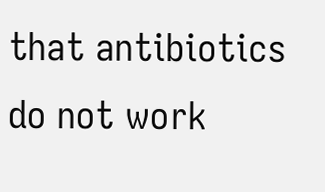that antibiotics do not work